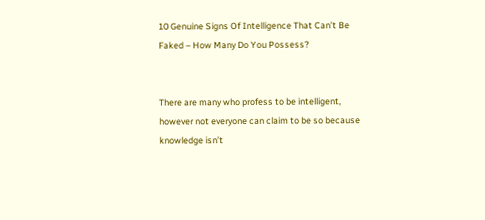10 Genuine Signs Of Intelligence That Can’t Be Faked – How Many Do You Possess?


There are many who profess to be intelligent, however not everyone can claim to be so because knowledge isn’t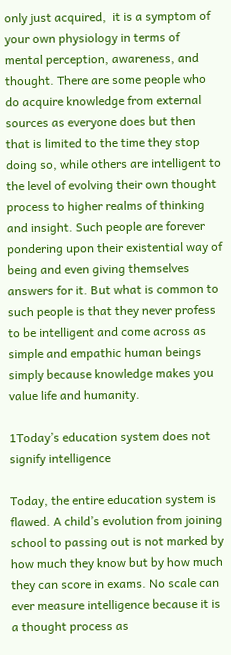only just acquired,  it is a symptom of your own physiology in terms of  mental perception, awareness, and thought. There are some people who do acquire knowledge from external sources as everyone does but then that is limited to the time they stop doing so, while others are intelligent to the level of evolving their own thought process to higher realms of thinking and insight. Such people are forever pondering upon their existential way of being and even giving themselves answers for it. But what is common to such people is that they never profess to be intelligent and come across as simple and empathic human beings simply because knowledge makes you value life and humanity.

1Today’s education system does not signify intelligence

Today, the entire education system is flawed. A child’s evolution from joining school to passing out is not marked by how much they know but by how much they can score in exams. No scale can ever measure intelligence because it is a thought process as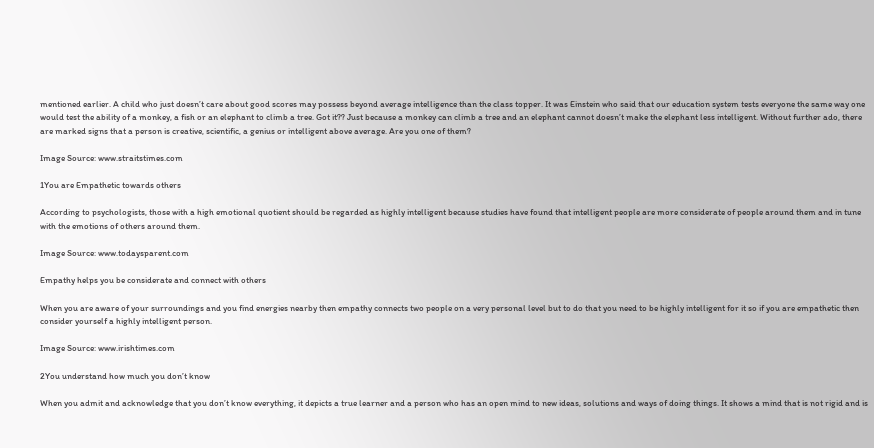mentioned earlier. A child who just doesn’t care about good scores may possess beyond average intelligence than the class topper. It was Einstein who said that our education system tests everyone the same way one would test the ability of a monkey, a fish or an elephant to climb a tree. Got it?? Just because a monkey can climb a tree and an elephant cannot doesn’t make the elephant less intelligent. Without further ado, there are marked signs that a person is creative, scientific, a genius or intelligent above average. Are you one of them?

Image Source: www.straitstimes.com

1You are Empathetic towards others

According to psychologists, those with a high emotional quotient should be regarded as highly intelligent because studies have found that intelligent people are more considerate of people around them and in tune with the emotions of others around them.

Image Source: www.todaysparent.com

Empathy helps you be considerate and connect with others

When you are aware of your surroundings and you find energies nearby then empathy connects two people on a very personal level but to do that you need to be highly intelligent for it so if you are empathetic then consider yourself a highly intelligent person.

Image Source: www.irishtimes.com

2You understand how much you don’t know

When you admit and acknowledge that you don’t know everything, it depicts a true learner and a person who has an open mind to new ideas, solutions and ways of doing things. It shows a mind that is not rigid and is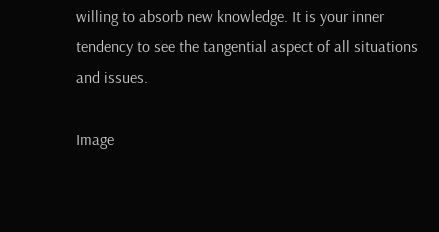willing to absorb new knowledge. It is your inner tendency to see the tangential aspect of all situations and issues.

Image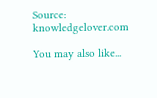Source: knowledgelover.com

You may also like...